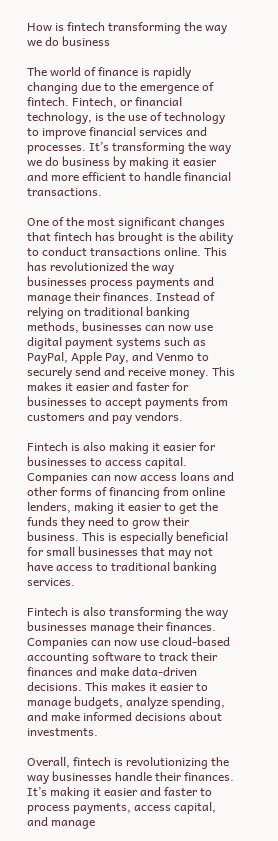How is fintech transforming the way we do business

The world of finance is rapidly changing due to the emergence of fintech. Fintech, or financial technology, is the use of technology to improve financial services and processes. It’s transforming the way we do business by making it easier and more efficient to handle financial transactions.

One of the most significant changes that fintech has brought is the ability to conduct transactions online. This has revolutionized the way businesses process payments and manage their finances. Instead of relying on traditional banking methods, businesses can now use digital payment systems such as PayPal, Apple Pay, and Venmo to securely send and receive money. This makes it easier and faster for businesses to accept payments from customers and pay vendors.

Fintech is also making it easier for businesses to access capital. Companies can now access loans and other forms of financing from online lenders, making it easier to get the funds they need to grow their business. This is especially beneficial for small businesses that may not have access to traditional banking services.

Fintech is also transforming the way businesses manage their finances. Companies can now use cloud-based accounting software to track their finances and make data-driven decisions. This makes it easier to manage budgets, analyze spending, and make informed decisions about investments.

Overall, fintech is revolutionizing the way businesses handle their finances. It’s making it easier and faster to process payments, access capital, and manage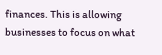finances. This is allowing businesses to focus on what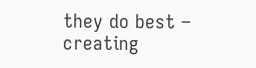they do best – creating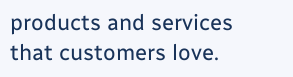products and services that customers love.